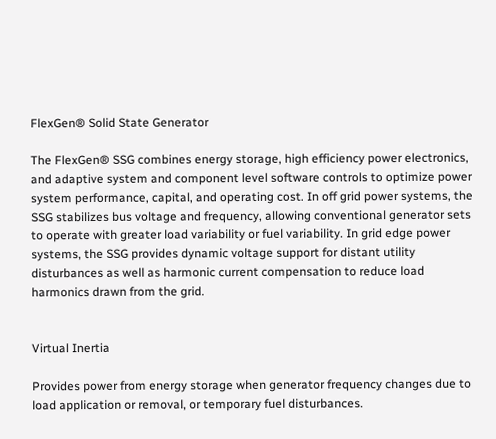FlexGen® Solid State Generator

The FlexGen® SSG combines energy storage, high efficiency power electronics, and adaptive system and component level software controls to optimize power system performance, capital, and operating cost. In off grid power systems, the SSG stabilizes bus voltage and frequency, allowing conventional generator sets to operate with greater load variability or fuel variability. In grid edge power systems, the SSG provides dynamic voltage support for distant utility disturbances as well as harmonic current compensation to reduce load harmonics drawn from the grid.


Virtual Inertia

Provides power from energy storage when generator frequency changes due to load application or removal, or temporary fuel disturbances.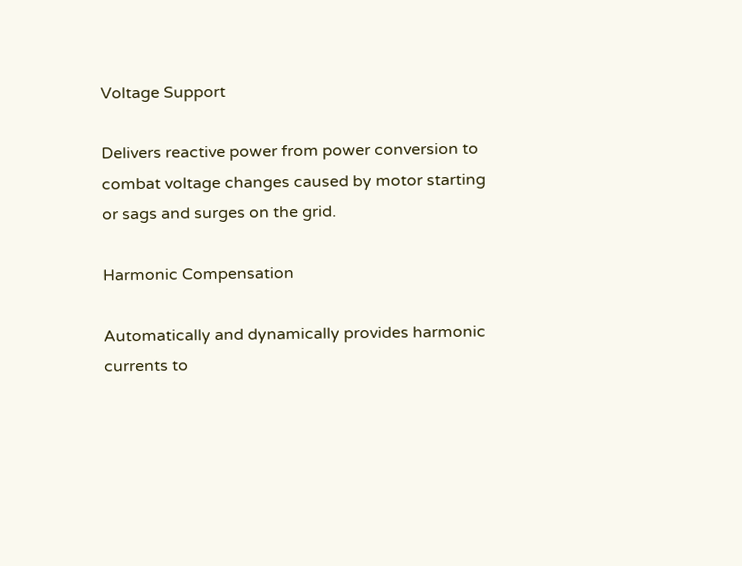Voltage Support

Delivers reactive power from power conversion to combat voltage changes caused by motor starting or sags and surges on the grid.

Harmonic Compensation

Automatically and dynamically provides harmonic currents to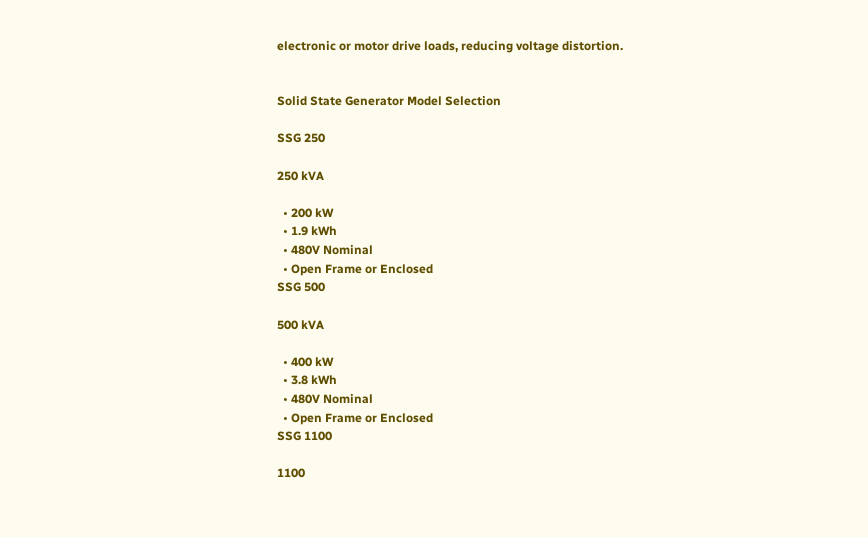electronic or motor drive loads, reducing voltage distortion.


Solid State Generator Model Selection

SSG 250

250 kVA

  • 200 kW
  • 1.9 kWh
  • 480V Nominal
  • Open Frame or Enclosed
SSG 500

500 kVA

  • 400 kW
  • 3.8 kWh
  • 480V Nominal
  • Open Frame or Enclosed
SSG 1100

1100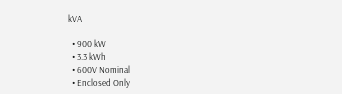kVA

  • 900 kW
  • 3.3 kWh
  • 600V Nominal
  • Enclosed Only